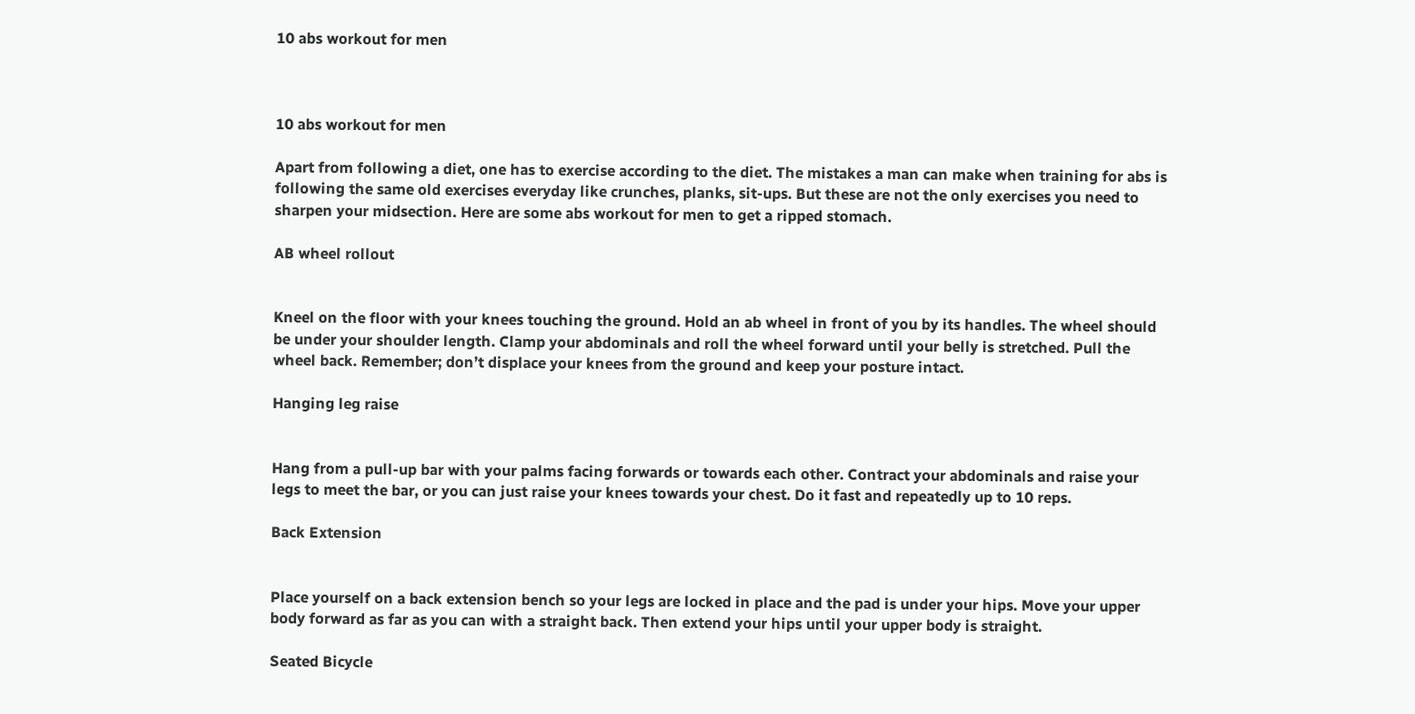10 abs workout for men



10 abs workout for men

Apart from following a diet, one has to exercise according to the diet. The mistakes a man can make when training for abs is following the same old exercises everyday like crunches, planks, sit-ups. But these are not the only exercises you need to sharpen your midsection. Here are some abs workout for men to get a ripped stomach.

AB wheel rollout


Kneel on the floor with your knees touching the ground. Hold an ab wheel in front of you by its handles. The wheel should be under your shoulder length. Clamp your abdominals and roll the wheel forward until your belly is stretched. Pull the wheel back. Remember; don’t displace your knees from the ground and keep your posture intact.

Hanging leg raise


Hang from a pull-up bar with your palms facing forwards or towards each other. Contract your abdominals and raise your legs to meet the bar, or you can just raise your knees towards your chest. Do it fast and repeatedly up to 10 reps.

Back Extension


Place yourself on a back extension bench so your legs are locked in place and the pad is under your hips. Move your upper body forward as far as you can with a straight back. Then extend your hips until your upper body is straight.

Seated Bicycle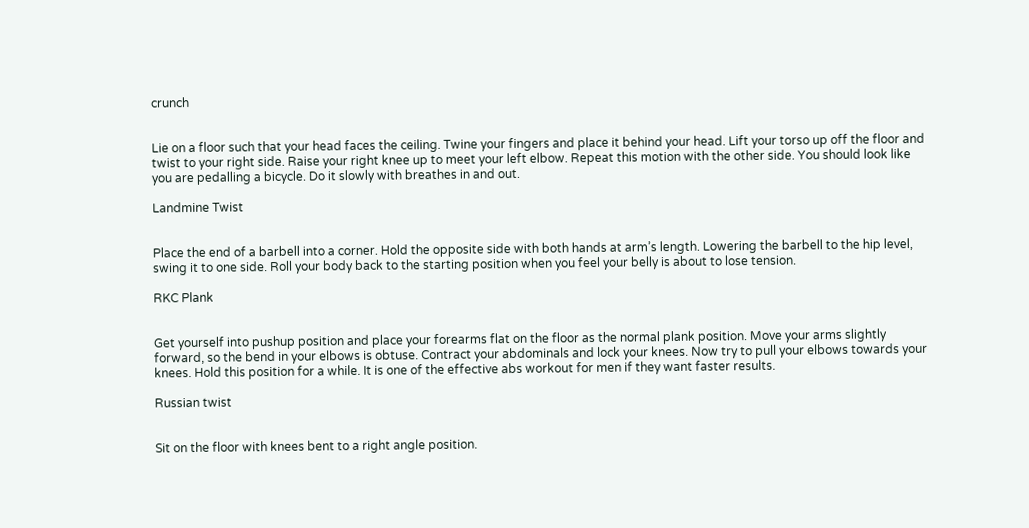crunch


Lie on a floor such that your head faces the ceiling. Twine your fingers and place it behind your head. Lift your torso up off the floor and twist to your right side. Raise your right knee up to meet your left elbow. Repeat this motion with the other side. You should look like you are pedalling a bicycle. Do it slowly with breathes in and out.

Landmine Twist


Place the end of a barbell into a corner. Hold the opposite side with both hands at arm’s length. Lowering the barbell to the hip level, swing it to one side. Roll your body back to the starting position when you feel your belly is about to lose tension.

RKC Plank


Get yourself into pushup position and place your forearms flat on the floor as the normal plank position. Move your arms slightly forward, so the bend in your elbows is obtuse. Contract your abdominals and lock your knees. Now try to pull your elbows towards your knees. Hold this position for a while. It is one of the effective abs workout for men if they want faster results.

Russian twist


Sit on the floor with knees bent to a right angle position.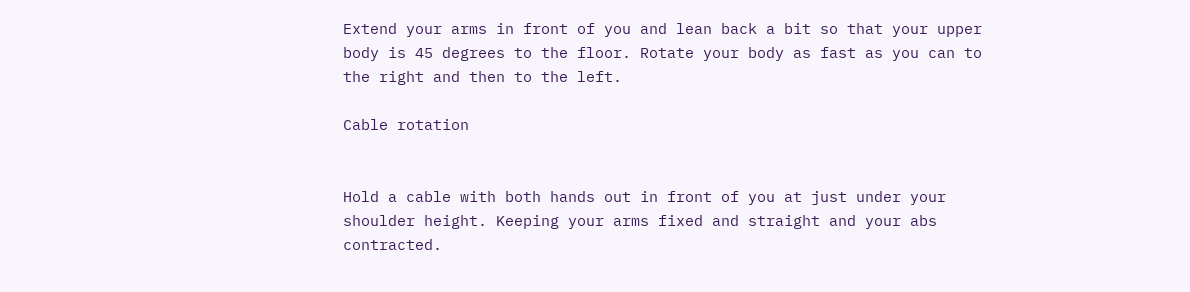Extend your arms in front of you and lean back a bit so that your upper body is 45 degrees to the floor. Rotate your body as fast as you can to the right and then to the left.

Cable rotation


Hold a cable with both hands out in front of you at just under your shoulder height. Keeping your arms fixed and straight and your abs contracted.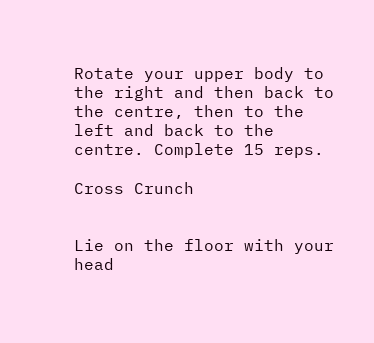Rotate your upper body to the right and then back to the centre, then to the left and back to the centre. Complete 15 reps.

Cross Crunch


Lie on the floor with your head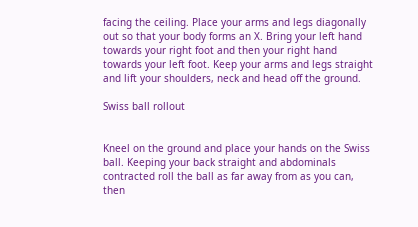facing the ceiling. Place your arms and legs diagonally out so that your body forms an X. Bring your left hand towards your right foot and then your right hand towards your left foot. Keep your arms and legs straight and lift your shoulders, neck and head off the ground.

Swiss ball rollout


Kneel on the ground and place your hands on the Swiss ball. Keeping your back straight and abdominals contracted roll the ball as far away from as you can, then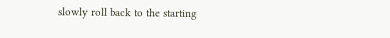slowly roll back to the starting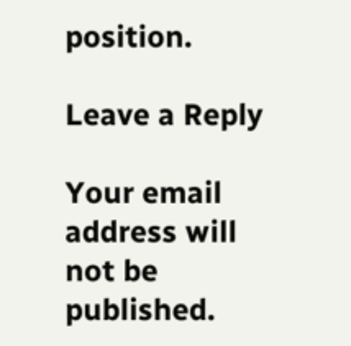position.

Leave a Reply

Your email address will not be published.